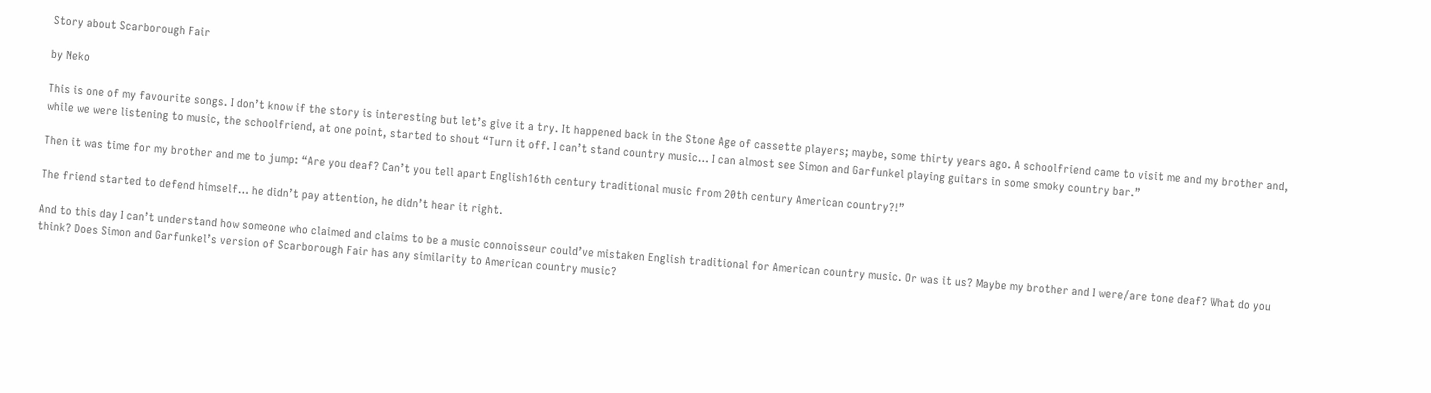Story about Scarborough Fair

by Neko

This is one of my favourite songs. I don’t know if the story is interesting but let’s give it a try. It happened back in the Stone Age of cassette players; maybe, some thirty years ago. A schoolfriend came to visit me and my brother and, while we were listening to music, the schoolfriend, at one point, started to shout “Turn it off. I can’t stand country music… I can almost see Simon and Garfunkel playing guitars in some smoky country bar.”

Then it was time for my brother and me to jump: “Are you deaf? Can’t you tell apart English16th century traditional music from 20th century American country?!”

The friend started to defend himself… he didn’t pay attention, he didn’t hear it right.

And to this day I can’t understand how someone who claimed and claims to be a music connoisseur could’ve mistaken English traditional for American country music. Or was it us? Maybe my brother and I were/are tone deaf? What do you think? Does Simon and Garfunkel’s version of Scarborough Fair has any similarity to American country music?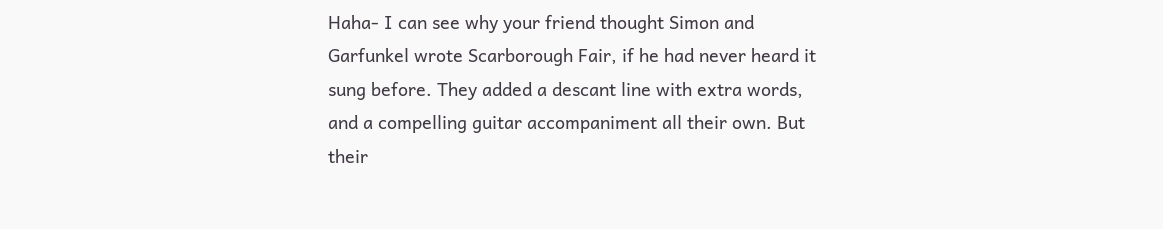Haha- I can see why your friend thought Simon and Garfunkel wrote Scarborough Fair, if he had never heard it sung before. They added a descant line with extra words, and a compelling guitar accompaniment all their own. But their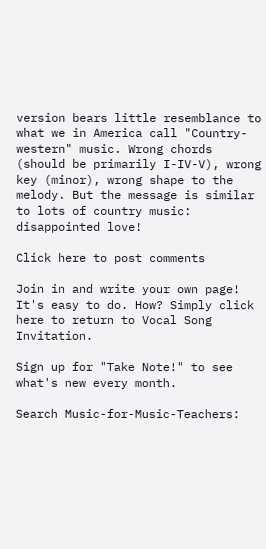version bears little resemblance to what we in America call "Country-western" music. Wrong chords (should be primarily I-IV-V), wrong key (minor), wrong shape to the melody. But the message is similar to lots of country music: disappointed love!

Click here to post comments

Join in and write your own page! It's easy to do. How? Simply click here to return to Vocal Song Invitation.

Sign up for "Take Note!" to see what's new every month.

Search Music-for-Music-Teachers: